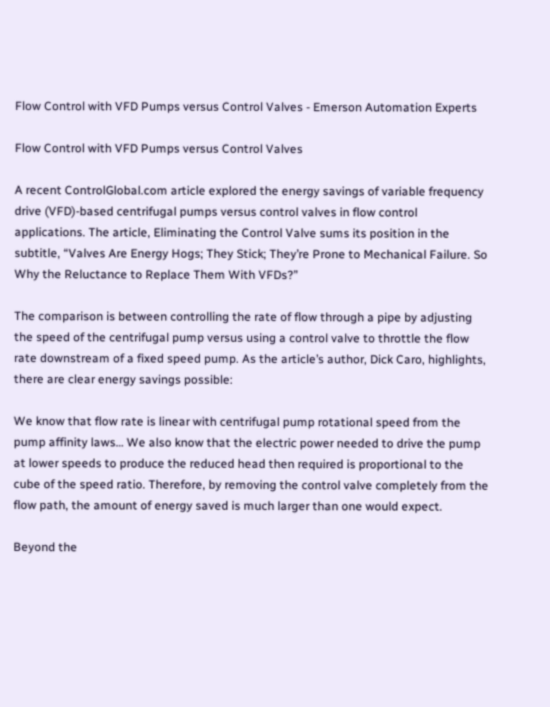Flow Control with VFD Pumps versus Control Valves - Emerson Automation Experts

Flow Control with VFD Pumps versus Control Valves

A recent ControlGlobal.com article explored the energy savings of variable frequency drive (VFD)-based centrifugal pumps versus control valves in flow control applications. The article, Eliminating the Control Valve sums its position in the subtitle, “Valves Are Energy Hogs; They Stick; They’re Prone to Mechanical Failure. So Why the Reluctance to Replace Them With VFDs?”

The comparison is between controlling the rate of flow through a pipe by adjusting the speed of the centrifugal pump versus using a control valve to throttle the flow rate downstream of a fixed speed pump. As the article’s author, Dick Caro, highlights, there are clear energy savings possible:

We know that flow rate is linear with centrifugal pump rotational speed from the pump affinity laws… We also know that the electric power needed to drive the pump at lower speeds to produce the reduced head then required is proportional to the cube of the speed ratio. Therefore, by removing the control valve completely from the flow path, the amount of energy saved is much larger than one would expect.

Beyond the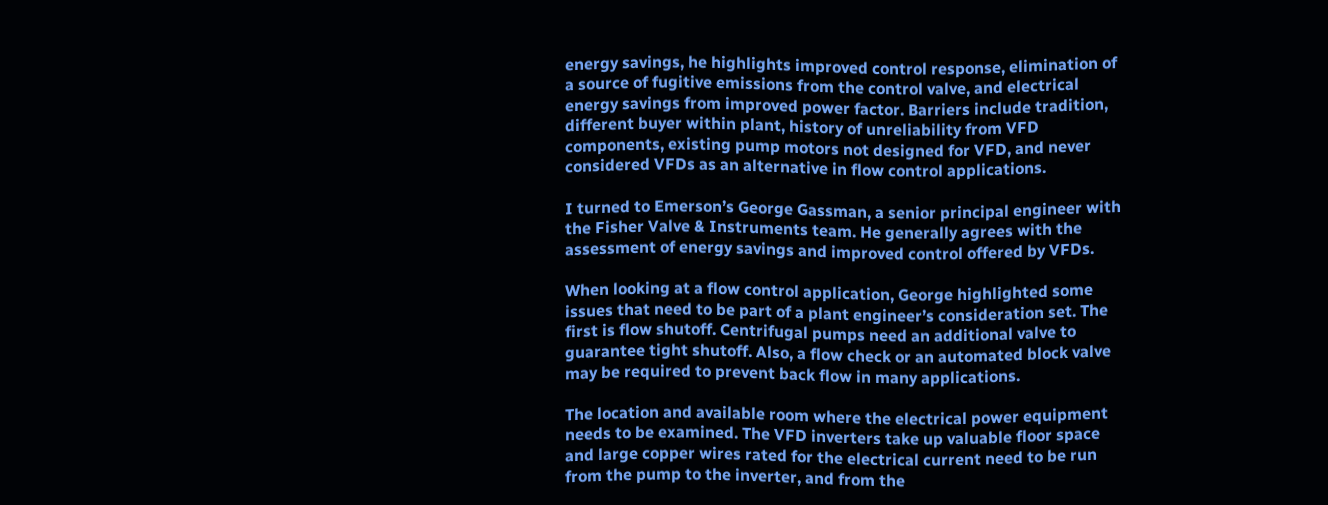energy savings, he highlights improved control response, elimination of a source of fugitive emissions from the control valve, and electrical energy savings from improved power factor. Barriers include tradition, different buyer within plant, history of unreliability from VFD components, existing pump motors not designed for VFD, and never considered VFDs as an alternative in flow control applications.

I turned to Emerson’s George Gassman, a senior principal engineer with the Fisher Valve & Instruments team. He generally agrees with the assessment of energy savings and improved control offered by VFDs.

When looking at a flow control application, George highlighted some issues that need to be part of a plant engineer’s consideration set. The first is flow shutoff. Centrifugal pumps need an additional valve to guarantee tight shutoff. Also, a flow check or an automated block valve may be required to prevent back flow in many applications.

The location and available room where the electrical power equipment needs to be examined. The VFD inverters take up valuable floor space and large copper wires rated for the electrical current need to be run from the pump to the inverter, and from the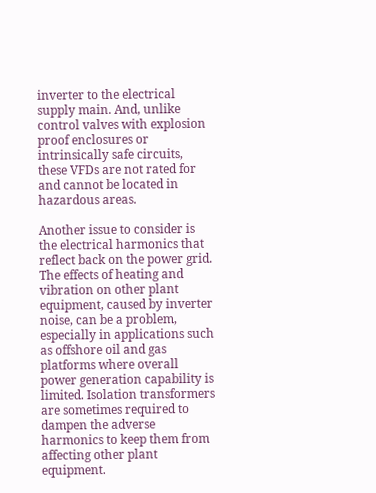inverter to the electrical supply main. And, unlike control valves with explosion proof enclosures or intrinsically safe circuits, these VFDs are not rated for and cannot be located in hazardous areas.

Another issue to consider is the electrical harmonics that reflect back on the power grid. The effects of heating and vibration on other plant equipment, caused by inverter noise, can be a problem, especially in applications such as offshore oil and gas platforms where overall power generation capability is limited. Isolation transformers are sometimes required to dampen the adverse harmonics to keep them from affecting other plant equipment.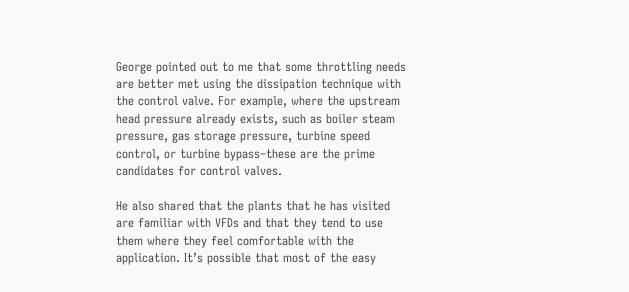George pointed out to me that some throttling needs are better met using the dissipation technique with the control valve. For example, where the upstream head pressure already exists, such as boiler steam pressure, gas storage pressure, turbine speed control, or turbine bypass–these are the prime candidates for control valves.

He also shared that the plants that he has visited are familiar with VFDs and that they tend to use them where they feel comfortable with the application. It’s possible that most of the easy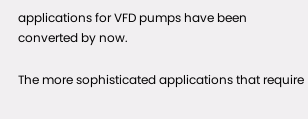applications for VFD pumps have been converted by now.

The more sophisticated applications that require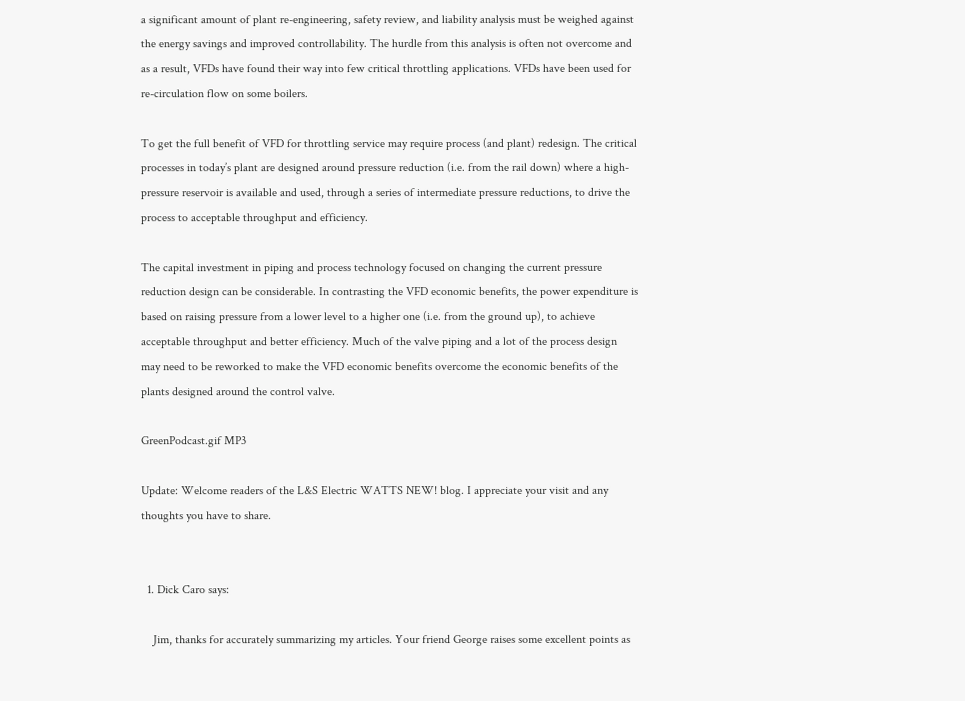a significant amount of plant re-engineering, safety review, and liability analysis must be weighed against the energy savings and improved controllability. The hurdle from this analysis is often not overcome and as a result, VFDs have found their way into few critical throttling applications. VFDs have been used for re-circulation flow on some boilers.

To get the full benefit of VFD for throttling service may require process (and plant) redesign. The critical processes in today’s plant are designed around pressure reduction (i.e. from the rail down) where a high-pressure reservoir is available and used, through a series of intermediate pressure reductions, to drive the process to acceptable throughput and efficiency.

The capital investment in piping and process technology focused on changing the current pressure reduction design can be considerable. In contrasting the VFD economic benefits, the power expenditure is based on raising pressure from a lower level to a higher one (i.e. from the ground up), to achieve acceptable throughput and better efficiency. Much of the valve piping and a lot of the process design may need to be reworked to make the VFD economic benefits overcome the economic benefits of the plants designed around the control valve.

GreenPodcast.gif MP3

Update: Welcome readers of the L&S Electric WATTS NEW! blog. I appreciate your visit and any thoughts you have to share.


  1. Dick Caro says:

    Jim, thanks for accurately summarizing my articles. Your friend George raises some excellent points as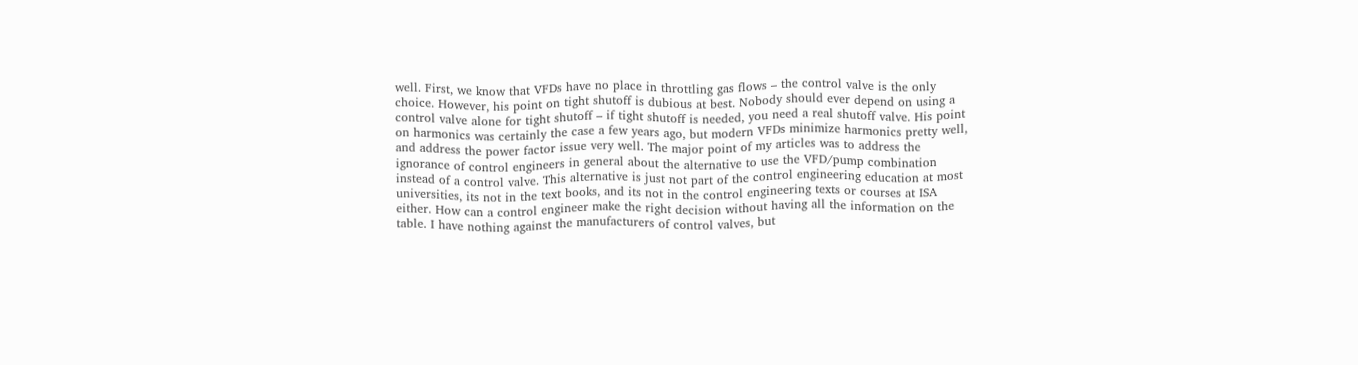well. First, we know that VFDs have no place in throttling gas flows – the control valve is the only choice. However, his point on tight shutoff is dubious at best. Nobody should ever depend on using a control valve alone for tight shutoff – if tight shutoff is needed, you need a real shutoff valve. His point on harmonics was certainly the case a few years ago, but modern VFDs minimize harmonics pretty well, and address the power factor issue very well. The major point of my articles was to address the ignorance of control engineers in general about the alternative to use the VFD/pump combination instead of a control valve. This alternative is just not part of the control engineering education at most universities, its not in the text books, and its not in the control engineering texts or courses at ISA either. How can a control engineer make the right decision without having all the information on the table. I have nothing against the manufacturers of control valves, but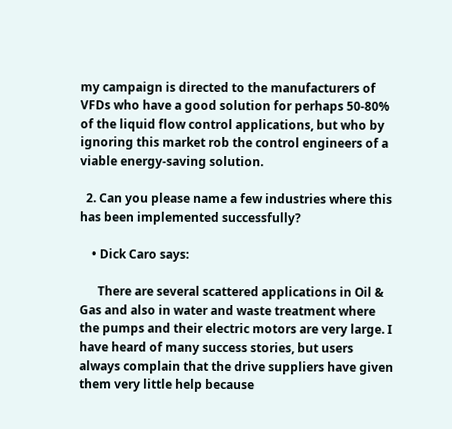my campaign is directed to the manufacturers of VFDs who have a good solution for perhaps 50-80% of the liquid flow control applications, but who by ignoring this market rob the control engineers of a viable energy-saving solution.

  2. Can you please name a few industries where this has been implemented successfully?

    • Dick Caro says:

      There are several scattered applications in Oil & Gas and also in water and waste treatment where the pumps and their electric motors are very large. I have heard of many success stories, but users always complain that the drive suppliers have given them very little help because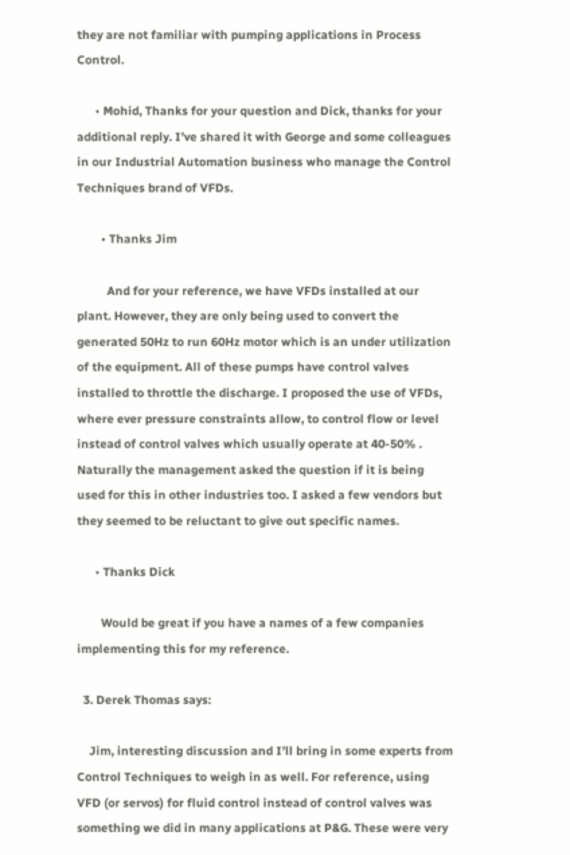they are not familiar with pumping applications in Process Control.

      • Mohid, Thanks for your question and Dick, thanks for your additional reply. I’ve shared it with George and some colleagues in our Industrial Automation business who manage the Control Techniques brand of VFDs.

        • Thanks Jim

          And for your reference, we have VFDs installed at our plant. However, they are only being used to convert the generated 50Hz to run 60Hz motor which is an under utilization of the equipment. All of these pumps have control valves installed to throttle the discharge. I proposed the use of VFDs, where ever pressure constraints allow, to control flow or level instead of control valves which usually operate at 40-50% . Naturally the management asked the question if it is being used for this in other industries too. I asked a few vendors but they seemed to be reluctant to give out specific names.

      • Thanks Dick

        Would be great if you have a names of a few companies implementing this for my reference.

  3. Derek Thomas says:

    Jim, interesting discussion and I’ll bring in some experts from Control Techniques to weigh in as well. For reference, using VFD (or servos) for fluid control instead of control valves was something we did in many applications at P&G. These were very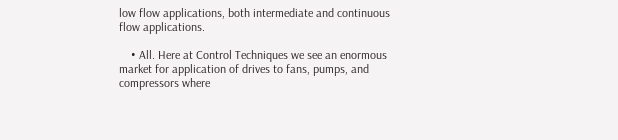low flow applications, both intermediate and continuous flow applications.

    • All. Here at Control Techniques we see an enormous market for application of drives to fans, pumps, and compressors where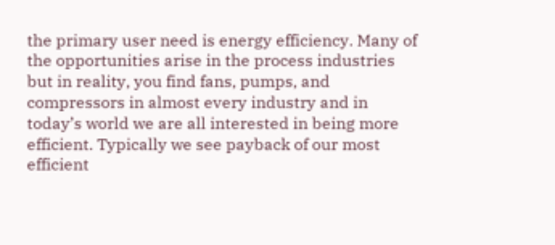the primary user need is energy efficiency. Many of the opportunities arise in the process industries but in reality, you find fans, pumps, and compressors in almost every industry and in today’s world we are all interested in being more efficient. Typically we see payback of our most efficient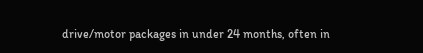drive/motor packages in under 24 months, often in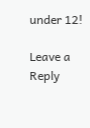under 12!

Leave a Reply